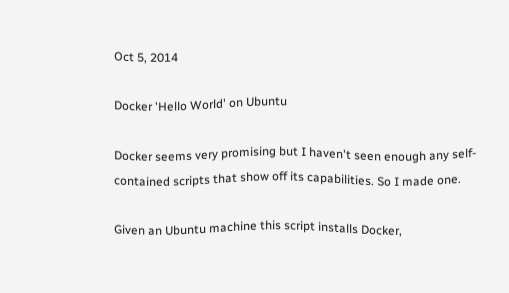Oct 5, 2014

Docker 'Hello World' on Ubuntu

Docker seems very promising but I haven't seen enough any self-contained scripts that show off its capabilities. So I made one.

Given an Ubuntu machine this script installs Docker,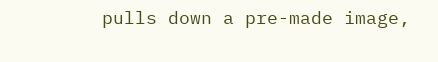pulls down a pre-made image,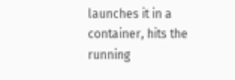launches it in a container, hits the running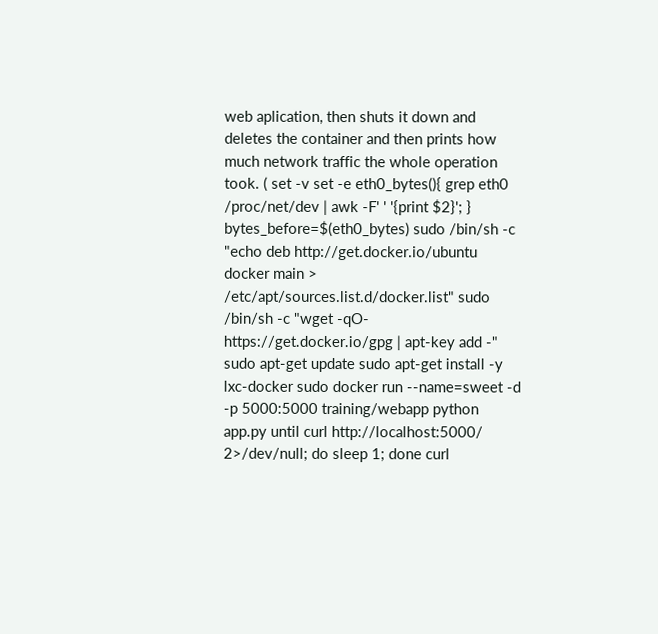web aplication, then shuts it down and deletes the container and then prints how much network traffic the whole operation took. ( set -v set -e eth0_bytes(){ grep eth0 /proc/net/dev | awk -F' ' '{print $2}'; } bytes_before=$(eth0_bytes) sudo /bin/sh -c "echo deb http://get.docker.io/ubuntu docker main > /etc/apt/sources.list.d/docker.list" sudo /bin/sh -c "wget -qO- https://get.docker.io/gpg | apt-key add -" sudo apt-get update sudo apt-get install -y lxc-docker sudo docker run --name=sweet -d -p 5000:5000 training/webapp python app.py until curl http://localhost:5000/ 2>/dev/null; do sleep 1; done curl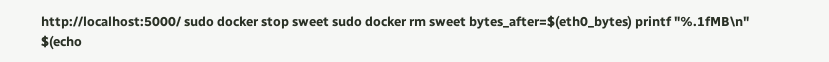http://localhost:5000/ sudo docker stop sweet sudo docker rm sweet bytes_after=$(eth0_bytes) printf "%.1fMB\n" $(echo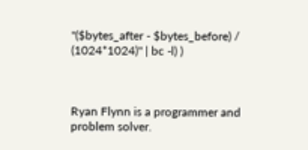"($bytes_after - $bytes_before) / (1024*1024)" | bc -l) )



Ryan Flynn is a programmer and problem solver.